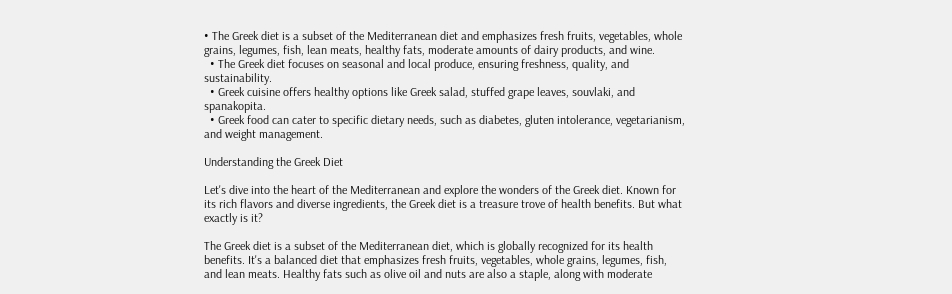• The Greek diet is a subset of the Mediterranean diet and emphasizes fresh fruits, vegetables, whole grains, legumes, fish, lean meats, healthy fats, moderate amounts of dairy products, and wine.
  • The Greek diet focuses on seasonal and local produce, ensuring freshness, quality, and sustainability.
  • Greek cuisine offers healthy options like Greek salad, stuffed grape leaves, souvlaki, and spanakopita.
  • Greek food can cater to specific dietary needs, such as diabetes, gluten intolerance, vegetarianism, and weight management.

Understanding the Greek Diet

Let's dive into the heart of the Mediterranean and explore the wonders of the Greek diet. Known for its rich flavors and diverse ingredients, the Greek diet is a treasure trove of health benefits. But what exactly is it?

The Greek diet is a subset of the Mediterranean diet, which is globally recognized for its health benefits. It's a balanced diet that emphasizes fresh fruits, vegetables, whole grains, legumes, fish, and lean meats. Healthy fats such as olive oil and nuts are also a staple, along with moderate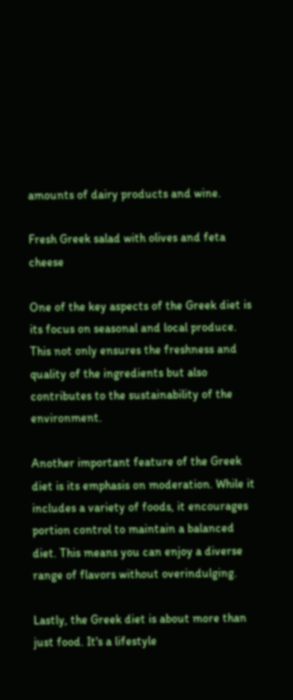amounts of dairy products and wine.

Fresh Greek salad with olives and feta cheese

One of the key aspects of the Greek diet is its focus on seasonal and local produce. This not only ensures the freshness and quality of the ingredients but also contributes to the sustainability of the environment.

Another important feature of the Greek diet is its emphasis on moderation. While it includes a variety of foods, it encourages portion control to maintain a balanced diet. This means you can enjoy a diverse range of flavors without overindulging.

Lastly, the Greek diet is about more than just food. It's a lifestyle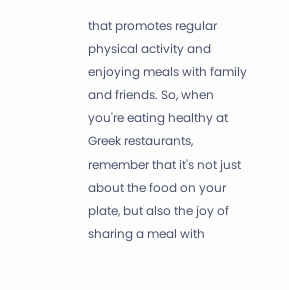that promotes regular physical activity and enjoying meals with family and friends. So, when you're eating healthy at Greek restaurants, remember that it's not just about the food on your plate, but also the joy of sharing a meal with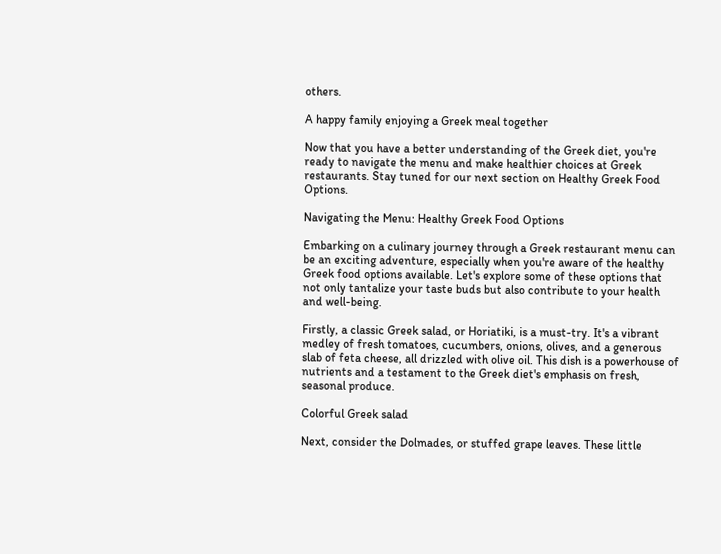others.

A happy family enjoying a Greek meal together

Now that you have a better understanding of the Greek diet, you're ready to navigate the menu and make healthier choices at Greek restaurants. Stay tuned for our next section on Healthy Greek Food Options.

Navigating the Menu: Healthy Greek Food Options

Embarking on a culinary journey through a Greek restaurant menu can be an exciting adventure, especially when you're aware of the healthy Greek food options available. Let's explore some of these options that not only tantalize your taste buds but also contribute to your health and well-being.

Firstly, a classic Greek salad, or Horiatiki, is a must-try. It's a vibrant medley of fresh tomatoes, cucumbers, onions, olives, and a generous slab of feta cheese, all drizzled with olive oil. This dish is a powerhouse of nutrients and a testament to the Greek diet's emphasis on fresh, seasonal produce.

Colorful Greek salad

Next, consider the Dolmades, or stuffed grape leaves. These little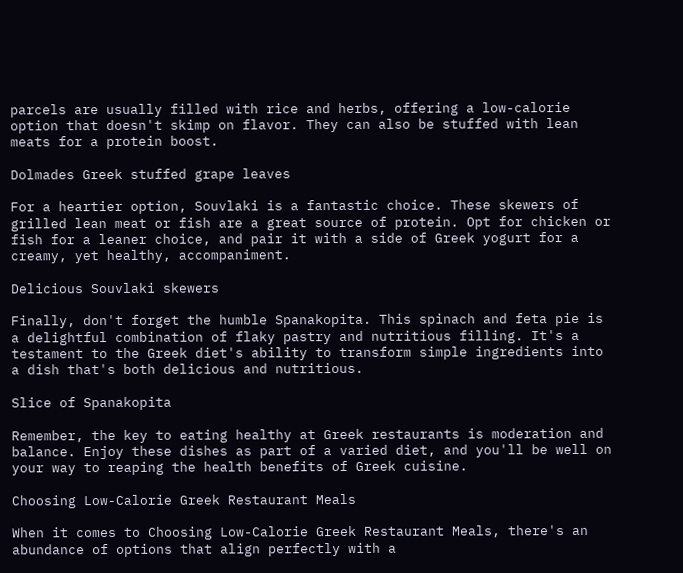parcels are usually filled with rice and herbs, offering a low-calorie option that doesn't skimp on flavor. They can also be stuffed with lean meats for a protein boost.

Dolmades Greek stuffed grape leaves

For a heartier option, Souvlaki is a fantastic choice. These skewers of grilled lean meat or fish are a great source of protein. Opt for chicken or fish for a leaner choice, and pair it with a side of Greek yogurt for a creamy, yet healthy, accompaniment.

Delicious Souvlaki skewers

Finally, don't forget the humble Spanakopita. This spinach and feta pie is a delightful combination of flaky pastry and nutritious filling. It's a testament to the Greek diet's ability to transform simple ingredients into a dish that's both delicious and nutritious.

Slice of Spanakopita

Remember, the key to eating healthy at Greek restaurants is moderation and balance. Enjoy these dishes as part of a varied diet, and you'll be well on your way to reaping the health benefits of Greek cuisine.

Choosing Low-Calorie Greek Restaurant Meals

When it comes to Choosing Low-Calorie Greek Restaurant Meals, there's an abundance of options that align perfectly with a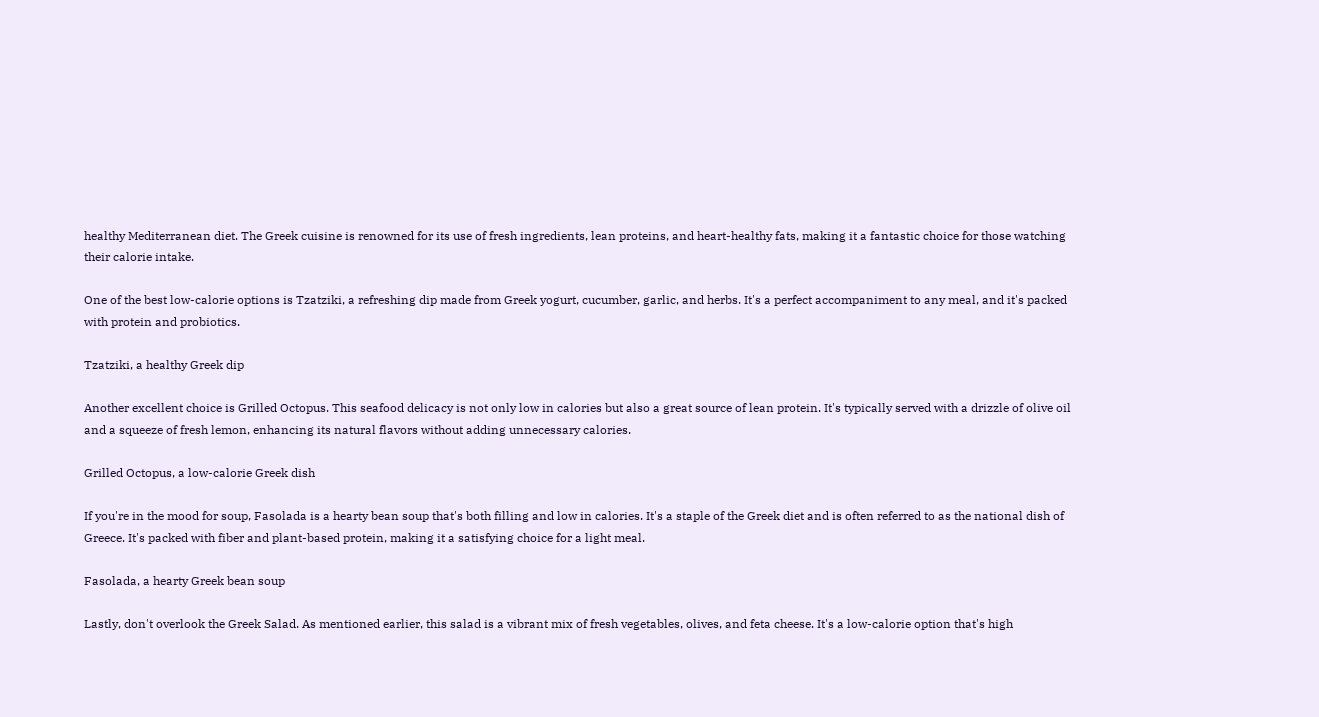healthy Mediterranean diet. The Greek cuisine is renowned for its use of fresh ingredients, lean proteins, and heart-healthy fats, making it a fantastic choice for those watching their calorie intake.

One of the best low-calorie options is Tzatziki, a refreshing dip made from Greek yogurt, cucumber, garlic, and herbs. It's a perfect accompaniment to any meal, and it's packed with protein and probiotics.

Tzatziki, a healthy Greek dip

Another excellent choice is Grilled Octopus. This seafood delicacy is not only low in calories but also a great source of lean protein. It's typically served with a drizzle of olive oil and a squeeze of fresh lemon, enhancing its natural flavors without adding unnecessary calories.

Grilled Octopus, a low-calorie Greek dish

If you're in the mood for soup, Fasolada is a hearty bean soup that's both filling and low in calories. It's a staple of the Greek diet and is often referred to as the national dish of Greece. It's packed with fiber and plant-based protein, making it a satisfying choice for a light meal.

Fasolada, a hearty Greek bean soup

Lastly, don't overlook the Greek Salad. As mentioned earlier, this salad is a vibrant mix of fresh vegetables, olives, and feta cheese. It's a low-calorie option that's high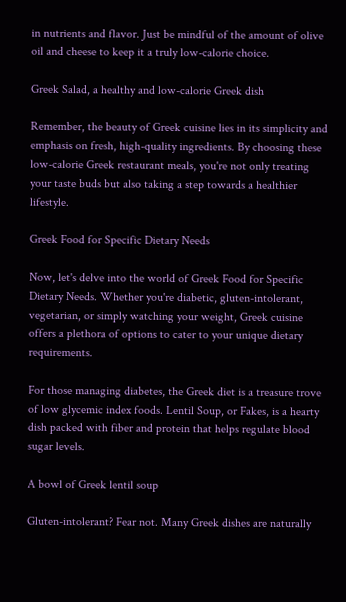in nutrients and flavor. Just be mindful of the amount of olive oil and cheese to keep it a truly low-calorie choice.

Greek Salad, a healthy and low-calorie Greek dish

Remember, the beauty of Greek cuisine lies in its simplicity and emphasis on fresh, high-quality ingredients. By choosing these low-calorie Greek restaurant meals, you're not only treating your taste buds but also taking a step towards a healthier lifestyle.

Greek Food for Specific Dietary Needs

Now, let's delve into the world of Greek Food for Specific Dietary Needs. Whether you're diabetic, gluten-intolerant, vegetarian, or simply watching your weight, Greek cuisine offers a plethora of options to cater to your unique dietary requirements.

For those managing diabetes, the Greek diet is a treasure trove of low glycemic index foods. Lentil Soup, or Fakes, is a hearty dish packed with fiber and protein that helps regulate blood sugar levels.

A bowl of Greek lentil soup

Gluten-intolerant? Fear not. Many Greek dishes are naturally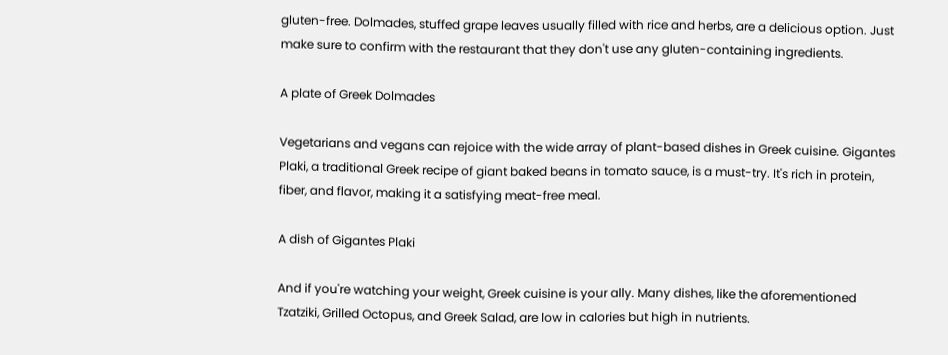gluten-free. Dolmades, stuffed grape leaves usually filled with rice and herbs, are a delicious option. Just make sure to confirm with the restaurant that they don't use any gluten-containing ingredients.

A plate of Greek Dolmades

Vegetarians and vegans can rejoice with the wide array of plant-based dishes in Greek cuisine. Gigantes Plaki, a traditional Greek recipe of giant baked beans in tomato sauce, is a must-try. It's rich in protein, fiber, and flavor, making it a satisfying meat-free meal.

A dish of Gigantes Plaki

And if you're watching your weight, Greek cuisine is your ally. Many dishes, like the aforementioned Tzatziki, Grilled Octopus, and Greek Salad, are low in calories but high in nutrients.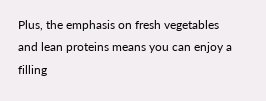Plus, the emphasis on fresh vegetables and lean proteins means you can enjoy a filling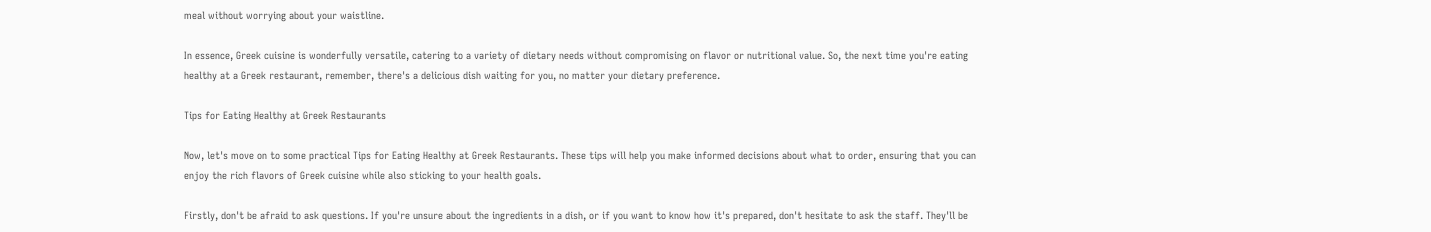meal without worrying about your waistline.

In essence, Greek cuisine is wonderfully versatile, catering to a variety of dietary needs without compromising on flavor or nutritional value. So, the next time you're eating healthy at a Greek restaurant, remember, there's a delicious dish waiting for you, no matter your dietary preference.

Tips for Eating Healthy at Greek Restaurants

Now, let's move on to some practical Tips for Eating Healthy at Greek Restaurants. These tips will help you make informed decisions about what to order, ensuring that you can enjoy the rich flavors of Greek cuisine while also sticking to your health goals.

Firstly, don't be afraid to ask questions. If you're unsure about the ingredients in a dish, or if you want to know how it's prepared, don't hesitate to ask the staff. They'll be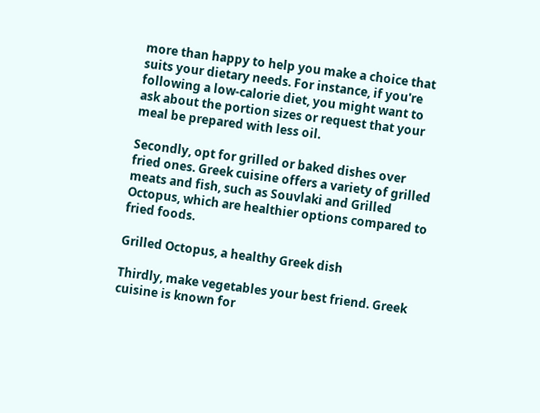more than happy to help you make a choice that suits your dietary needs. For instance, if you're following a low-calorie diet, you might want to ask about the portion sizes or request that your meal be prepared with less oil.

Secondly, opt for grilled or baked dishes over fried ones. Greek cuisine offers a variety of grilled meats and fish, such as Souvlaki and Grilled Octopus, which are healthier options compared to fried foods.

Grilled Octopus, a healthy Greek dish

Thirdly, make vegetables your best friend. Greek cuisine is known for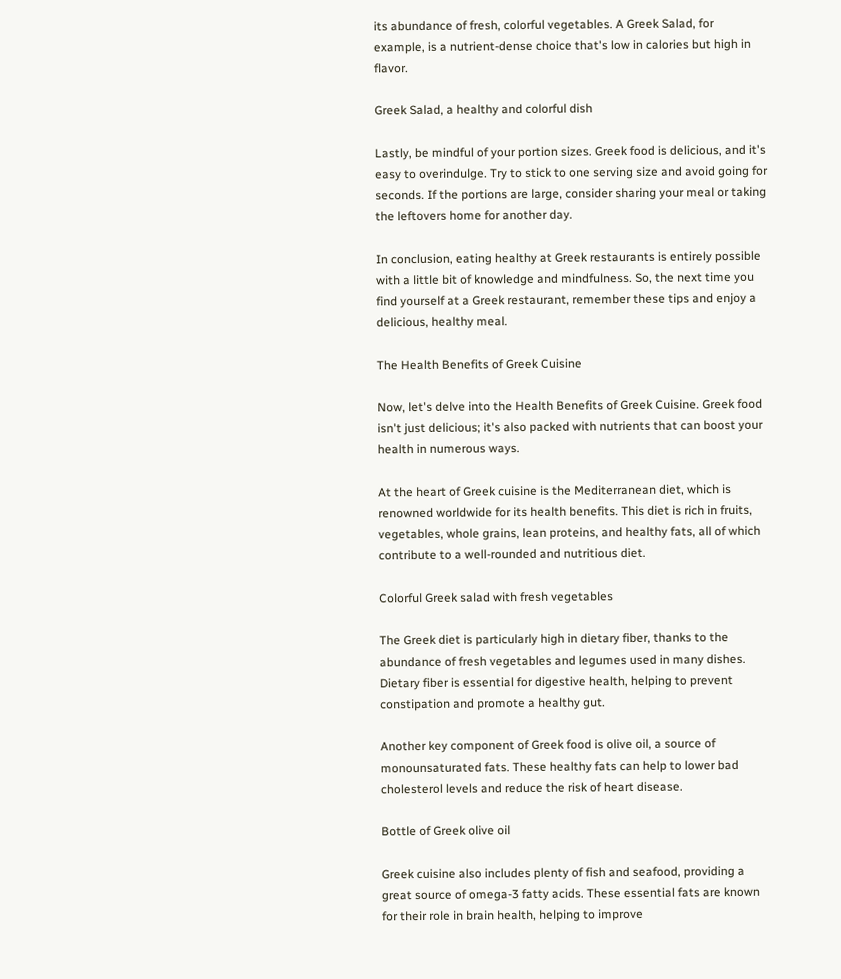its abundance of fresh, colorful vegetables. A Greek Salad, for example, is a nutrient-dense choice that's low in calories but high in flavor.

Greek Salad, a healthy and colorful dish

Lastly, be mindful of your portion sizes. Greek food is delicious, and it's easy to overindulge. Try to stick to one serving size and avoid going for seconds. If the portions are large, consider sharing your meal or taking the leftovers home for another day.

In conclusion, eating healthy at Greek restaurants is entirely possible with a little bit of knowledge and mindfulness. So, the next time you find yourself at a Greek restaurant, remember these tips and enjoy a delicious, healthy meal.

The Health Benefits of Greek Cuisine

Now, let's delve into the Health Benefits of Greek Cuisine. Greek food isn't just delicious; it's also packed with nutrients that can boost your health in numerous ways.

At the heart of Greek cuisine is the Mediterranean diet, which is renowned worldwide for its health benefits. This diet is rich in fruits, vegetables, whole grains, lean proteins, and healthy fats, all of which contribute to a well-rounded and nutritious diet.

Colorful Greek salad with fresh vegetables

The Greek diet is particularly high in dietary fiber, thanks to the abundance of fresh vegetables and legumes used in many dishes. Dietary fiber is essential for digestive health, helping to prevent constipation and promote a healthy gut.

Another key component of Greek food is olive oil, a source of monounsaturated fats. These healthy fats can help to lower bad cholesterol levels and reduce the risk of heart disease.

Bottle of Greek olive oil

Greek cuisine also includes plenty of fish and seafood, providing a great source of omega-3 fatty acids. These essential fats are known for their role in brain health, helping to improve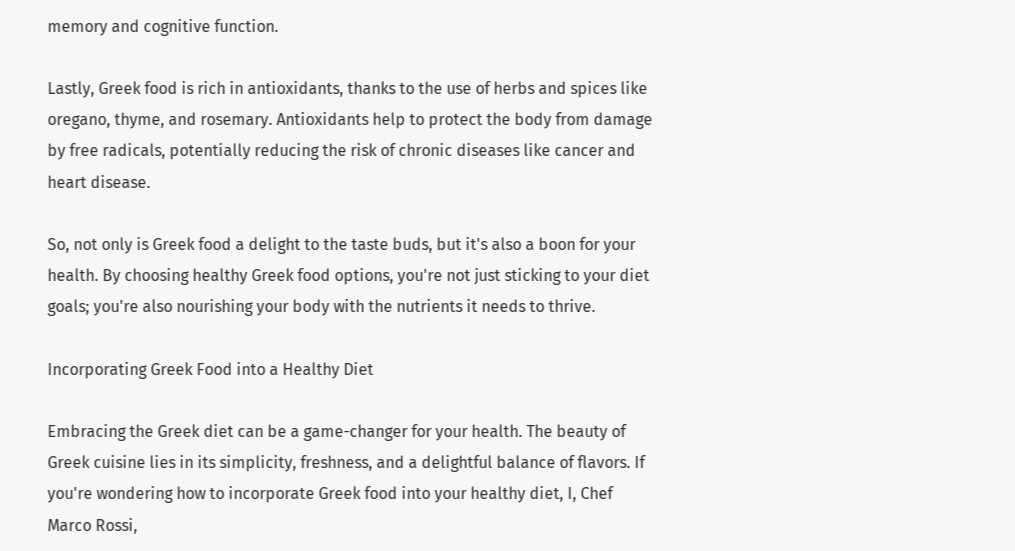memory and cognitive function.

Lastly, Greek food is rich in antioxidants, thanks to the use of herbs and spices like oregano, thyme, and rosemary. Antioxidants help to protect the body from damage by free radicals, potentially reducing the risk of chronic diseases like cancer and heart disease.

So, not only is Greek food a delight to the taste buds, but it's also a boon for your health. By choosing healthy Greek food options, you're not just sticking to your diet goals; you're also nourishing your body with the nutrients it needs to thrive.

Incorporating Greek Food into a Healthy Diet

Embracing the Greek diet can be a game-changer for your health. The beauty of Greek cuisine lies in its simplicity, freshness, and a delightful balance of flavors. If you're wondering how to incorporate Greek food into your healthy diet, I, Chef Marco Rossi,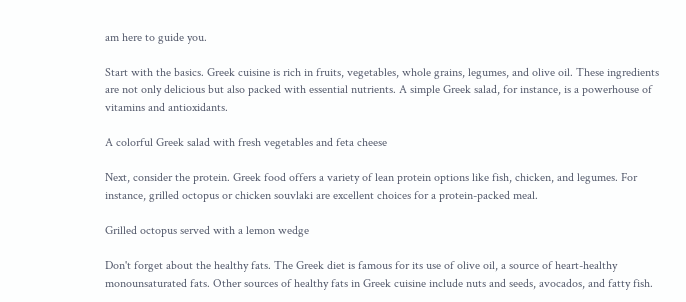am here to guide you.

Start with the basics. Greek cuisine is rich in fruits, vegetables, whole grains, legumes, and olive oil. These ingredients are not only delicious but also packed with essential nutrients. A simple Greek salad, for instance, is a powerhouse of vitamins and antioxidants.

A colorful Greek salad with fresh vegetables and feta cheese

Next, consider the protein. Greek food offers a variety of lean protein options like fish, chicken, and legumes. For instance, grilled octopus or chicken souvlaki are excellent choices for a protein-packed meal.

Grilled octopus served with a lemon wedge

Don't forget about the healthy fats. The Greek diet is famous for its use of olive oil, a source of heart-healthy monounsaturated fats. Other sources of healthy fats in Greek cuisine include nuts and seeds, avocados, and fatty fish.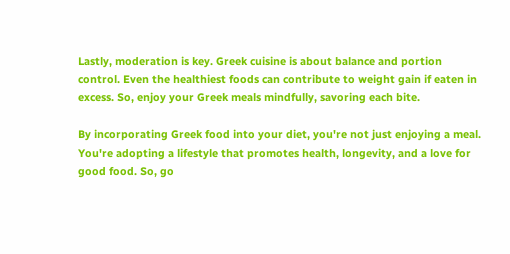Lastly, moderation is key. Greek cuisine is about balance and portion control. Even the healthiest foods can contribute to weight gain if eaten in excess. So, enjoy your Greek meals mindfully, savoring each bite.

By incorporating Greek food into your diet, you're not just enjoying a meal. You're adopting a lifestyle that promotes health, longevity, and a love for good food. So, go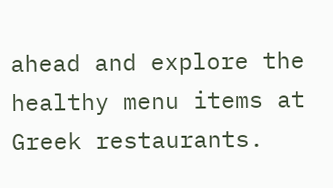ahead and explore the healthy menu items at Greek restaurants.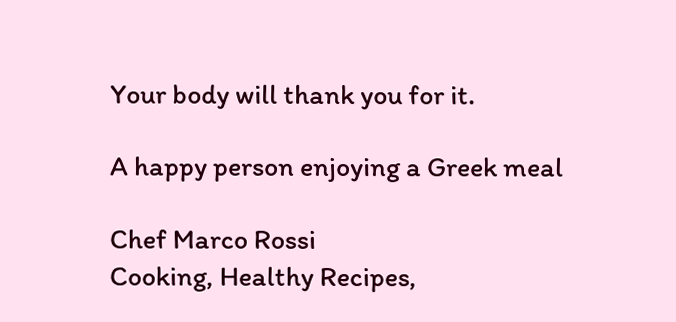Your body will thank you for it.

A happy person enjoying a Greek meal

Chef Marco Rossi
Cooking, Healthy Recipes,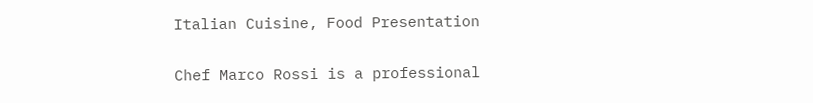Italian Cuisine, Food Presentation

Chef Marco Rossi is a professional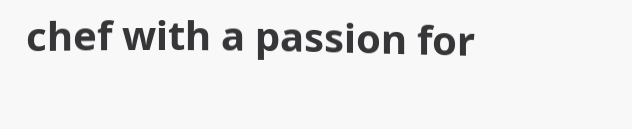chef with a passion for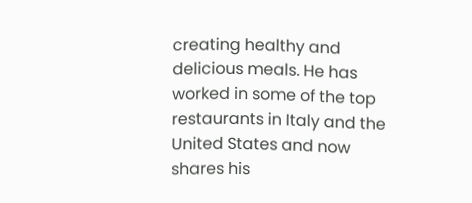creating healthy and delicious meals. He has worked in some of the top restaurants in Italy and the United States and now shares his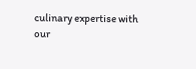culinary expertise with our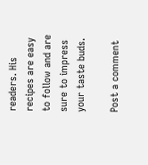readers. His recipes are easy to follow and are sure to impress your taste buds.

Post a comment